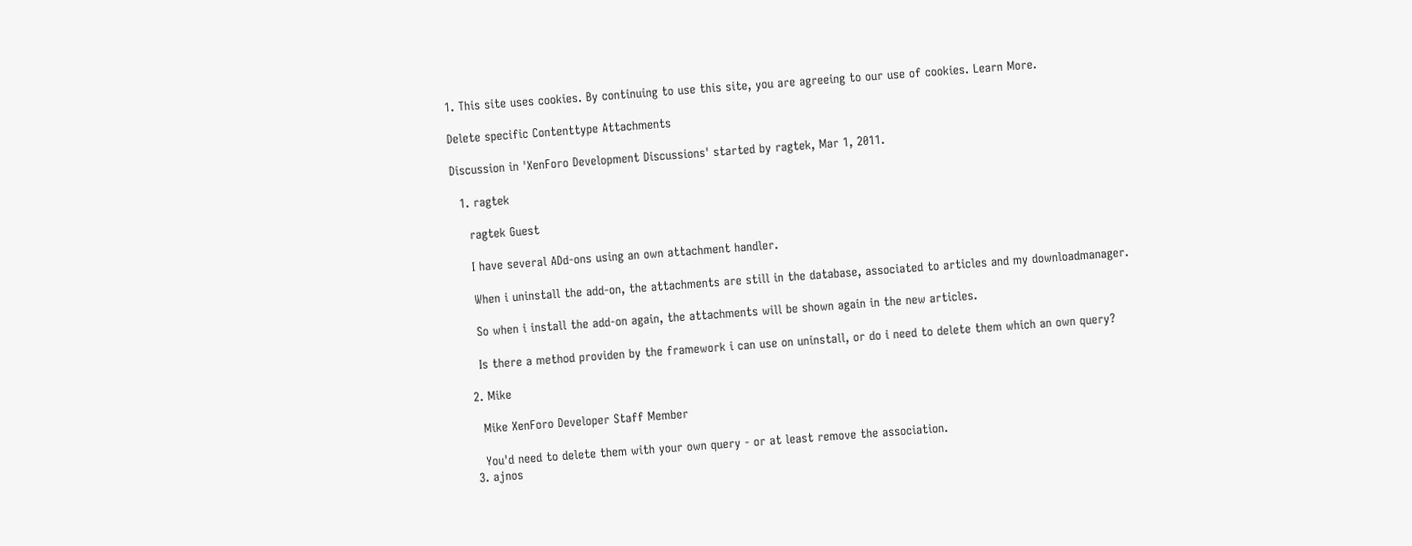1. This site uses cookies. By continuing to use this site, you are agreeing to our use of cookies. Learn More.

Delete specific Contenttype Attachments

Discussion in 'XenForo Development Discussions' started by ragtek, Mar 1, 2011.

  1. ragtek

    ragtek Guest

    I have several ADd-ons using an own attachment handler.

    When i uninstall the add-on, the attachments are still in the database, associated to articles and my downloadmanager.

    So when i install the add-on again, the attachments will be shown again in the new articles.

    Is there a method providen by the framework i can use on uninstall, or do i need to delete them which an own query?

  2. Mike

    Mike XenForo Developer Staff Member

    You'd need to delete them with your own query - or at least remove the association.
  3. ajnos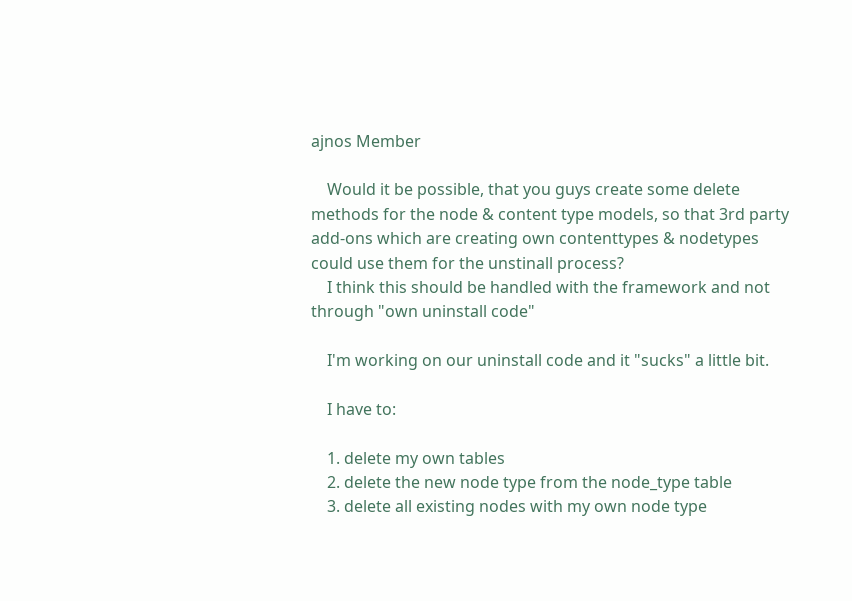ajnos Member

    Would it be possible, that you guys create some delete methods for the node & content type models, so that 3rd party add-ons which are creating own contenttypes & nodetypes could use them for the unstinall process?
    I think this should be handled with the framework and not through "own uninstall code"

    I'm working on our uninstall code and it "sucks" a little bit.

    I have to:

    1. delete my own tables
    2. delete the new node type from the node_type table
    3. delete all existing nodes with my own node type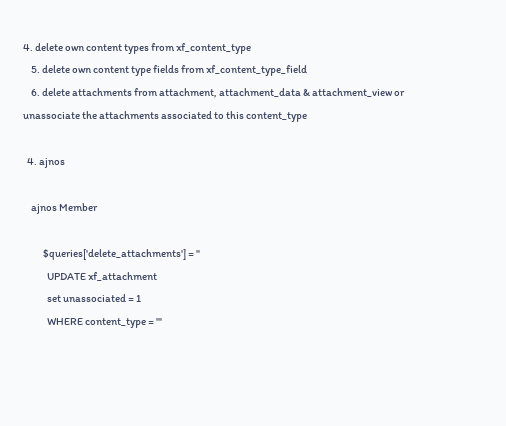4. delete own content types from xf_content_type
    5. delete own content type fields from xf_content_type_field
    6. delete attachments from attachment, attachment_data & attachment_view or unassociate the attachments associated to this content_type

  4. ajnos

    ajnos Member

          $queries['delete_attachments'] = "
            UPDATE xf_attachment
            set unassociated = 1
            WHERE content_type = '"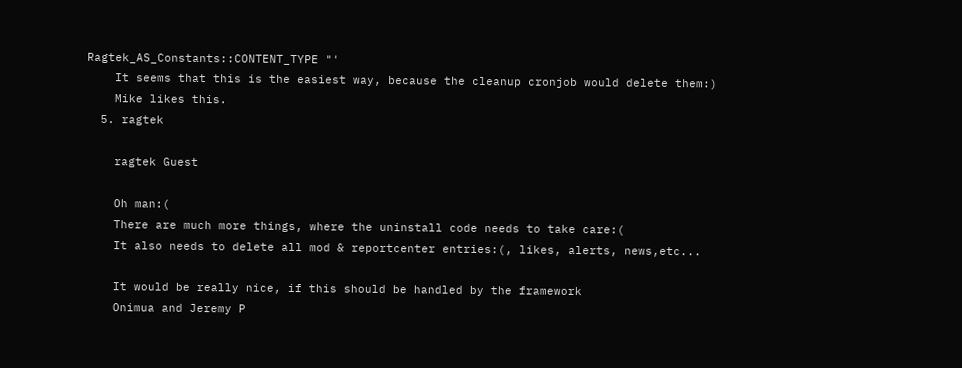Ragtek_AS_Constants::CONTENT_TYPE "'
    It seems that this is the easiest way, because the cleanup cronjob would delete them:)
    Mike likes this.
  5. ragtek

    ragtek Guest

    Oh man:(
    There are much more things, where the uninstall code needs to take care:(
    It also needs to delete all mod & reportcenter entries:(, likes, alerts, news,etc...

    It would be really nice, if this should be handled by the framework
    Onimua and Jeremy P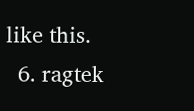like this.
  6. ragtek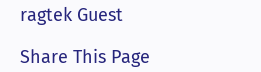ragtek Guest

Share This Page